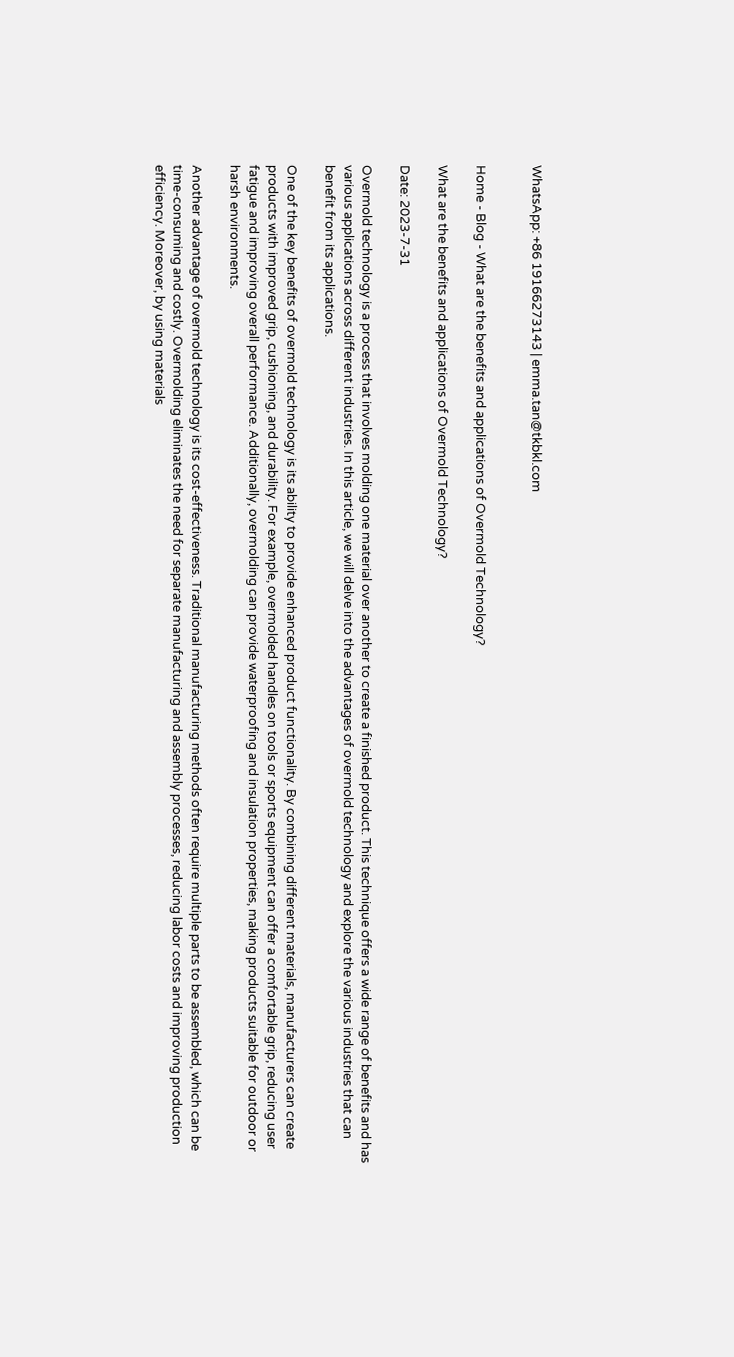WhatsApp: +86 19166273143 | emma.tan@tkbkl.com


Home - Blog - What are the benefits and applications of Overmold Technology?

What are the benefits and applications of Overmold Technology?

Date: 2023-7-31

Overmold technology is a process that involves molding one material over another to create a finished product. This technique offers a wide range of benefits and has various applications across different industries. In this article, we will delve into the advantages of overmold technology and explore the various industries that can benefit from its applications.

One of the key benefits of overmold technology is its ability to provide enhanced product functionality. By combining different materials, manufacturers can create products with improved grip, cushioning, and durability. For example, overmolded handles on tools or sports equipment can offer a comfortable grip, reducing user fatigue and improving overall performance. Additionally, overmolding can provide waterproofing and insulation properties, making products suitable for outdoor or harsh environments.

Another advantage of overmold technology is its cost-effectiveness. Traditional manufacturing methods often require multiple parts to be assembled, which can be time-consuming and costly. Overmolding eliminates the need for separate manufacturing and assembly processes, reducing labor costs and improving production efficiency. Moreover, by using materials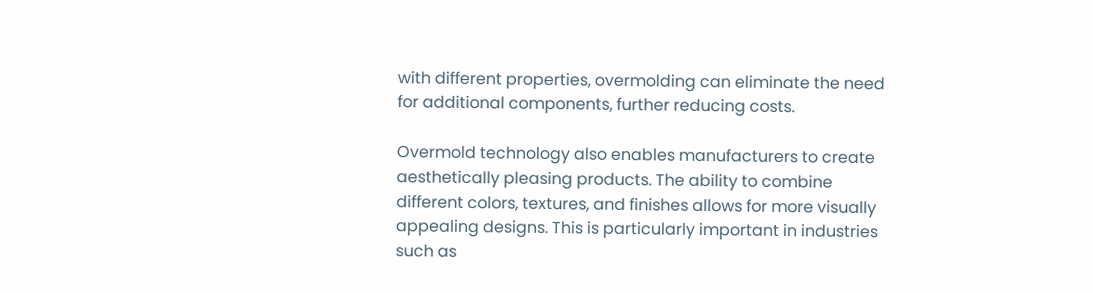with different properties, overmolding can eliminate the need for additional components, further reducing costs.

Overmold technology also enables manufacturers to create aesthetically pleasing products. The ability to combine different colors, textures, and finishes allows for more visually appealing designs. This is particularly important in industries such as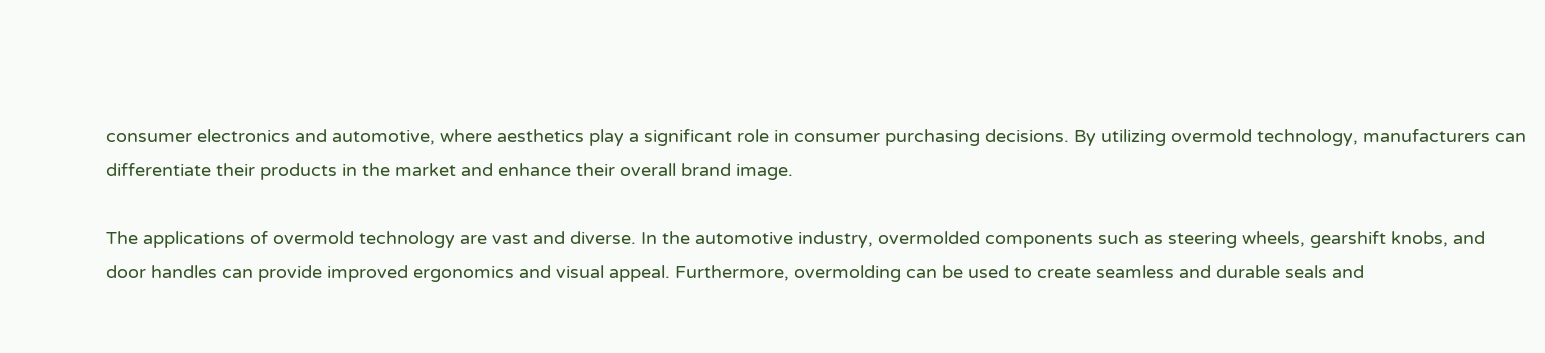consumer electronics and automotive, where aesthetics play a significant role in consumer purchasing decisions. By utilizing overmold technology, manufacturers can differentiate their products in the market and enhance their overall brand image.

The applications of overmold technology are vast and diverse. In the automotive industry, overmolded components such as steering wheels, gearshift knobs, and door handles can provide improved ergonomics and visual appeal. Furthermore, overmolding can be used to create seamless and durable seals and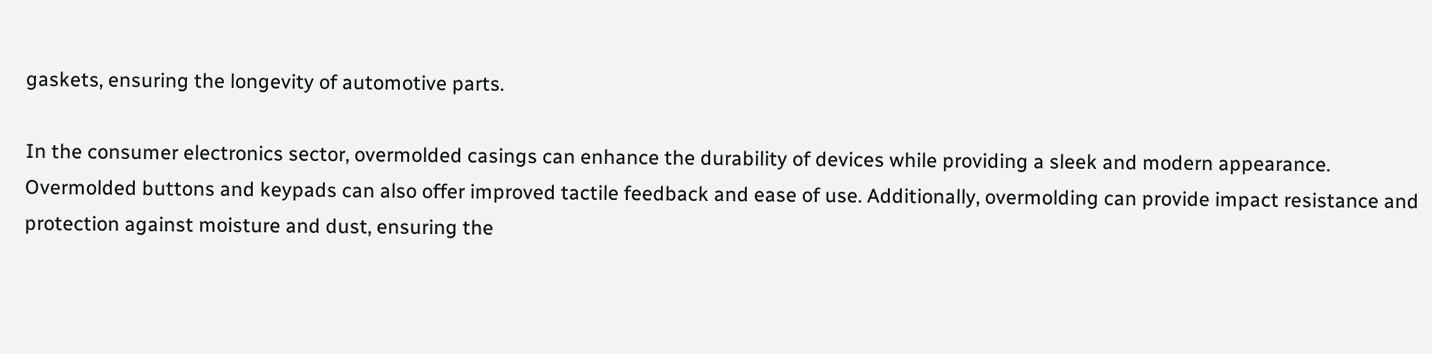gaskets, ensuring the longevity of automotive parts.

In the consumer electronics sector, overmolded casings can enhance the durability of devices while providing a sleek and modern appearance. Overmolded buttons and keypads can also offer improved tactile feedback and ease of use. Additionally, overmolding can provide impact resistance and protection against moisture and dust, ensuring the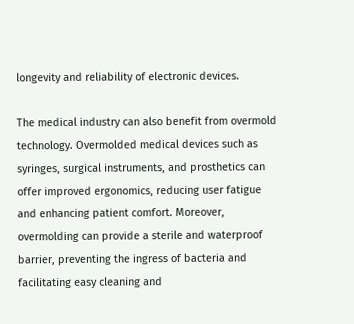longevity and reliability of electronic devices.

The medical industry can also benefit from overmold technology. Overmolded medical devices such as syringes, surgical instruments, and prosthetics can offer improved ergonomics, reducing user fatigue and enhancing patient comfort. Moreover, overmolding can provide a sterile and waterproof barrier, preventing the ingress of bacteria and facilitating easy cleaning and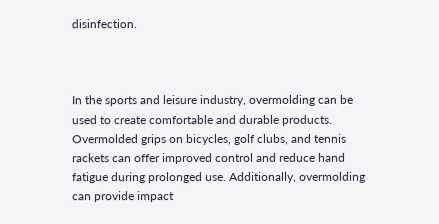disinfection.



In the sports and leisure industry, overmolding can be used to create comfortable and durable products. Overmolded grips on bicycles, golf clubs, and tennis rackets can offer improved control and reduce hand fatigue during prolonged use. Additionally, overmolding can provide impact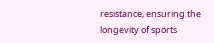resistance, ensuring the longevity of sports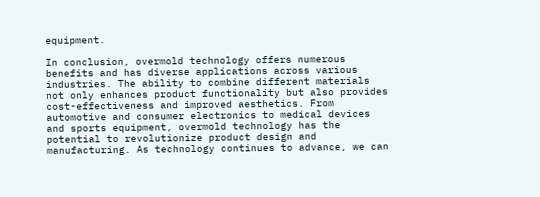equipment.

In conclusion, overmold technology offers numerous benefits and has diverse applications across various industries. The ability to combine different materials not only enhances product functionality but also provides cost-effectiveness and improved aesthetics. From automotive and consumer electronics to medical devices and sports equipment, overmold technology has the potential to revolutionize product design and manufacturing. As technology continues to advance, we can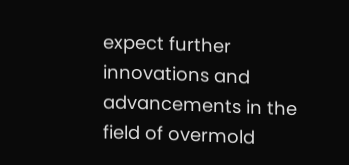expect further innovations and advancements in the field of overmold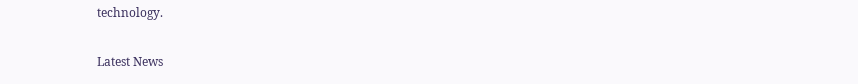technology.

Latest News